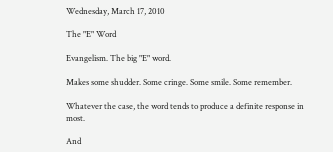Wednesday, March 17, 2010

The "E" Word

Evangelism. The big "E" word.

Makes some shudder. Some cringe. Some smile. Some remember.

Whatever the case, the word tends to produce a definite response in most.

And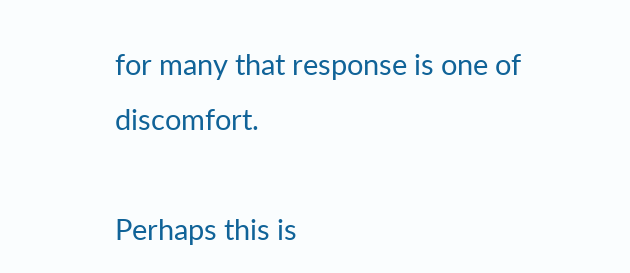for many that response is one of discomfort.

Perhaps this is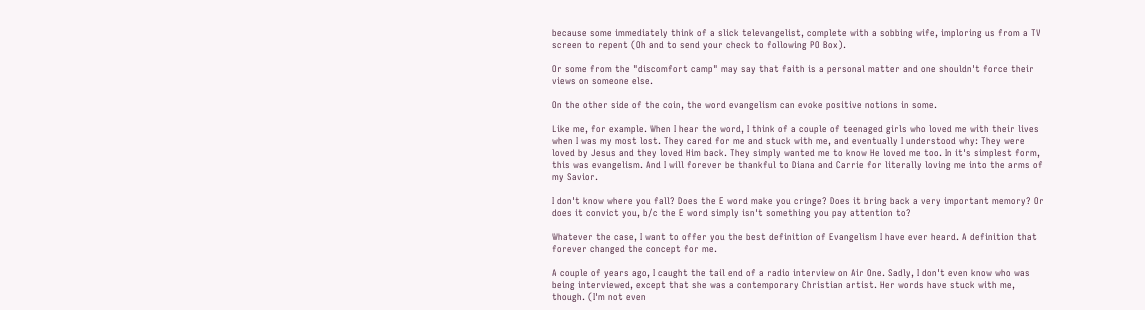because some immediately think of a slick televangelist, complete with a sobbing wife, imploring us from a TV screen to repent (Oh and to send your check to following PO Box).

Or some from the "discomfort camp" may say that faith is a personal matter and one shouldn't force their views on someone else.

On the other side of the coin, the word evangelism can evoke positive notions in some.

Like me, for example. When I hear the word, I think of a couple of teenaged girls who loved me with their lives when I was my most lost. They cared for me and stuck with me, and eventually I understood why: They were loved by Jesus and they loved Him back. They simply wanted me to know He loved me too. In it's simplest form, this was evangelism. And I will forever be thankful to Diana and Carrie for literally loving me into the arms of my Savior.

I don't know where you fall? Does the E word make you cringe? Does it bring back a very important memory? Or does it convict you, b/c the E word simply isn't something you pay attention to?

Whatever the case, I want to offer you the best definition of Evangelism I have ever heard. A definition that forever changed the concept for me.

A couple of years ago, I caught the tail end of a radio interview on Air One. Sadly, I don't even know who was being interviewed, except that she was a contemporary Christian artist. Her words have stuck with me, though. (I'm not even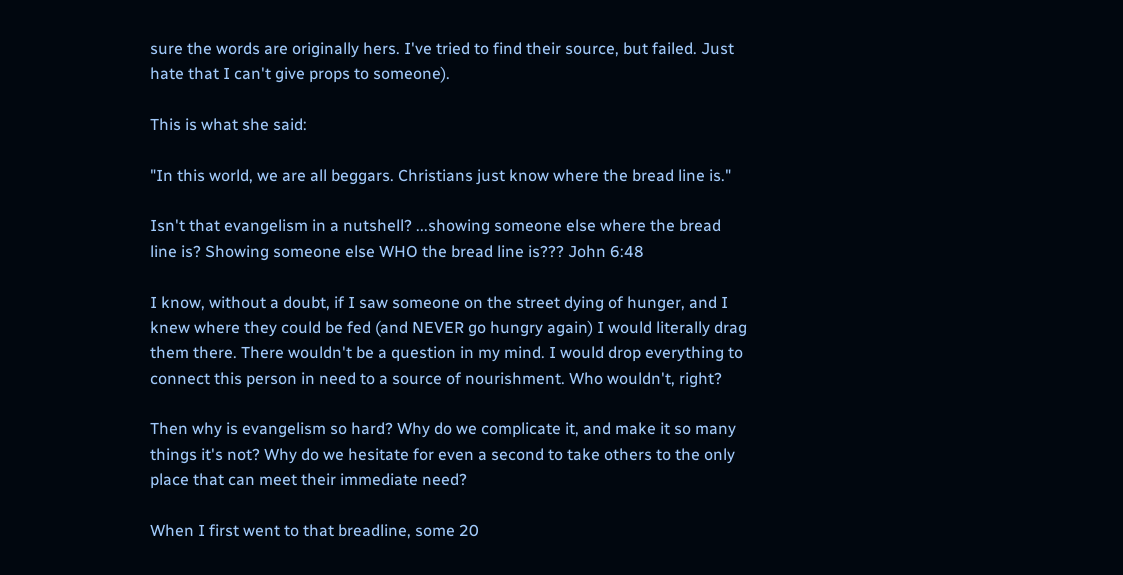sure the words are originally hers. I've tried to find their source, but failed. Just hate that I can't give props to someone).

This is what she said:

"In this world, we are all beggars. Christians just know where the bread line is."

Isn't that evangelism in a nutshell? ...showing someone else where the bread line is? Showing someone else WHO the bread line is??? John 6:48

I know, without a doubt, if I saw someone on the street dying of hunger, and I knew where they could be fed (and NEVER go hungry again) I would literally drag them there. There wouldn't be a question in my mind. I would drop everything to connect this person in need to a source of nourishment. Who wouldn't, right?

Then why is evangelism so hard? Why do we complicate it, and make it so many things it's not? Why do we hesitate for even a second to take others to the only place that can meet their immediate need?

When I first went to that breadline, some 20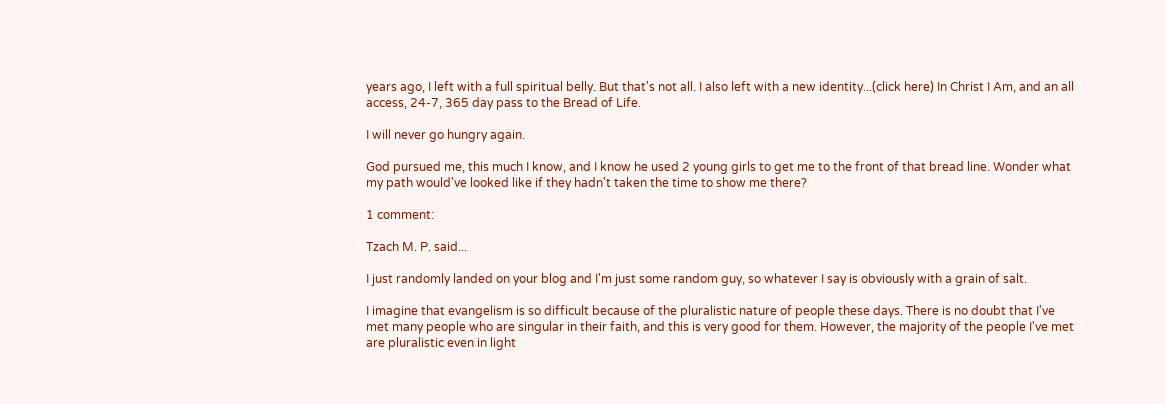years ago, I left with a full spiritual belly. But that's not all. I also left with a new identity...(click here) In Christ I Am, and an all access, 24-7, 365 day pass to the Bread of Life.

I will never go hungry again.

God pursued me, this much I know, and I know he used 2 young girls to get me to the front of that bread line. Wonder what my path would've looked like if they hadn't taken the time to show me there?

1 comment:

Tzach M. P. said...

I just randomly landed on your blog and I'm just some random guy, so whatever I say is obviously with a grain of salt.

I imagine that evangelism is so difficult because of the pluralistic nature of people these days. There is no doubt that I've met many people who are singular in their faith, and this is very good for them. However, the majority of the people I've met are pluralistic even in light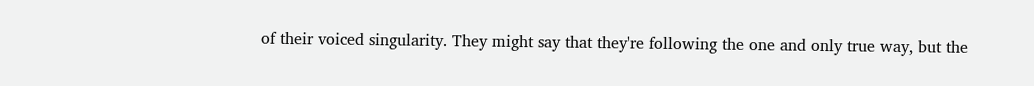of their voiced singularity. They might say that they're following the one and only true way, but the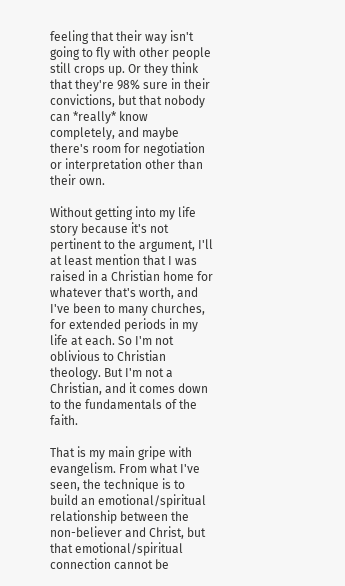feeling that their way isn't going to fly with other people still crops up. Or they think that they're 98% sure in their convictions, but that nobody can *really* know completely, and maybe there's room for negotiation or interpretation other than their own.

Without getting into my life story because it's not pertinent to the argument, I'll at least mention that I was raised in a Christian home for whatever that's worth, and I've been to many churches, for extended periods in my life at each. So I'm not oblivious to Christian theology. But I'm not a Christian, and it comes down to the fundamentals of the faith.

That is my main gripe with evangelism. From what I've seen, the technique is to build an emotional/spiritual relationship between the non-believer and Christ, but that emotional/spiritual connection cannot be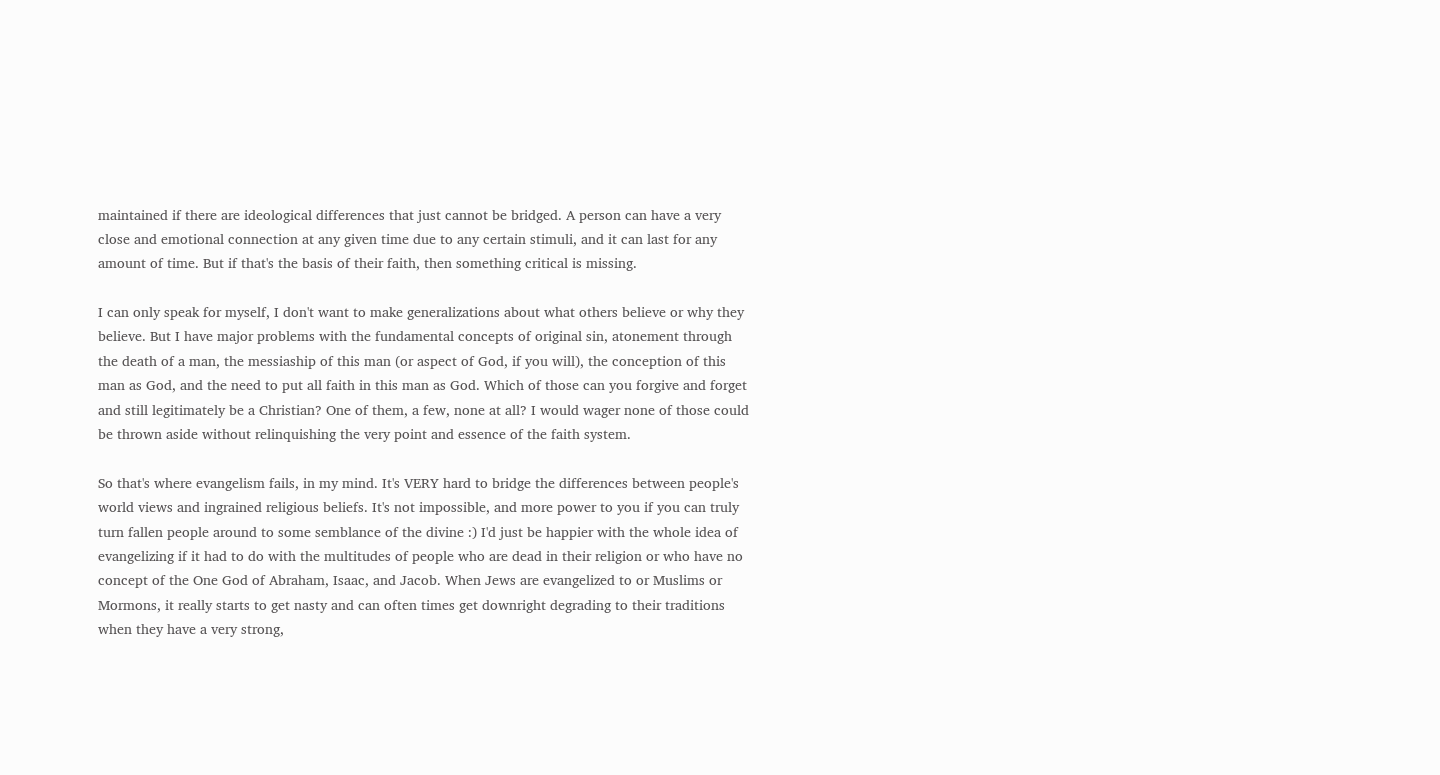maintained if there are ideological differences that just cannot be bridged. A person can have a very close and emotional connection at any given time due to any certain stimuli, and it can last for any amount of time. But if that's the basis of their faith, then something critical is missing.

I can only speak for myself, I don't want to make generalizations about what others believe or why they believe. But I have major problems with the fundamental concepts of original sin, atonement through the death of a man, the messiaship of this man (or aspect of God, if you will), the conception of this man as God, and the need to put all faith in this man as God. Which of those can you forgive and forget and still legitimately be a Christian? One of them, a few, none at all? I would wager none of those could be thrown aside without relinquishing the very point and essence of the faith system.

So that's where evangelism fails, in my mind. It's VERY hard to bridge the differences between people's world views and ingrained religious beliefs. It's not impossible, and more power to you if you can truly turn fallen people around to some semblance of the divine :) I'd just be happier with the whole idea of evangelizing if it had to do with the multitudes of people who are dead in their religion or who have no concept of the One God of Abraham, Isaac, and Jacob. When Jews are evangelized to or Muslims or Mormons, it really starts to get nasty and can often times get downright degrading to their traditions when they have a very strong,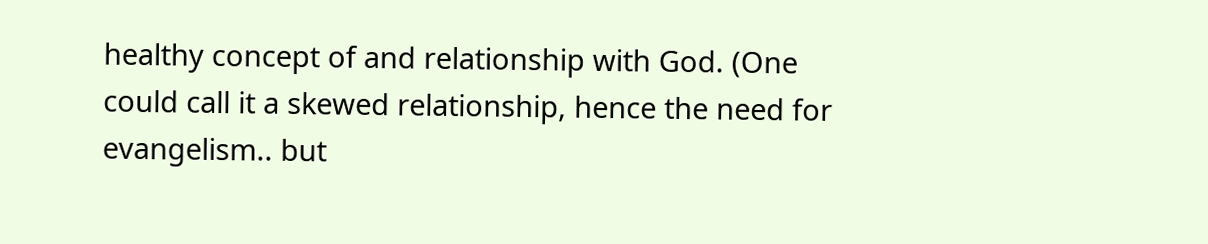healthy concept of and relationship with God. (One could call it a skewed relationship, hence the need for evangelism.. but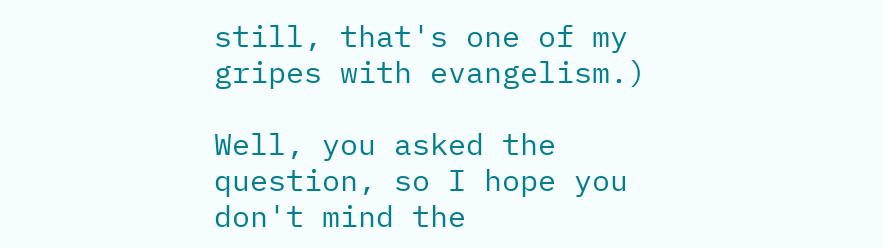still, that's one of my gripes with evangelism.)

Well, you asked the question, so I hope you don't mind the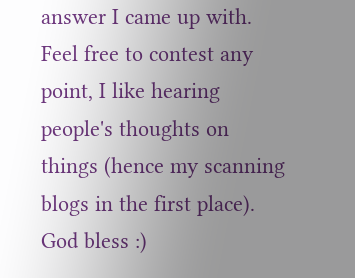answer I came up with. Feel free to contest any point, I like hearing people's thoughts on things (hence my scanning blogs in the first place). God bless :)